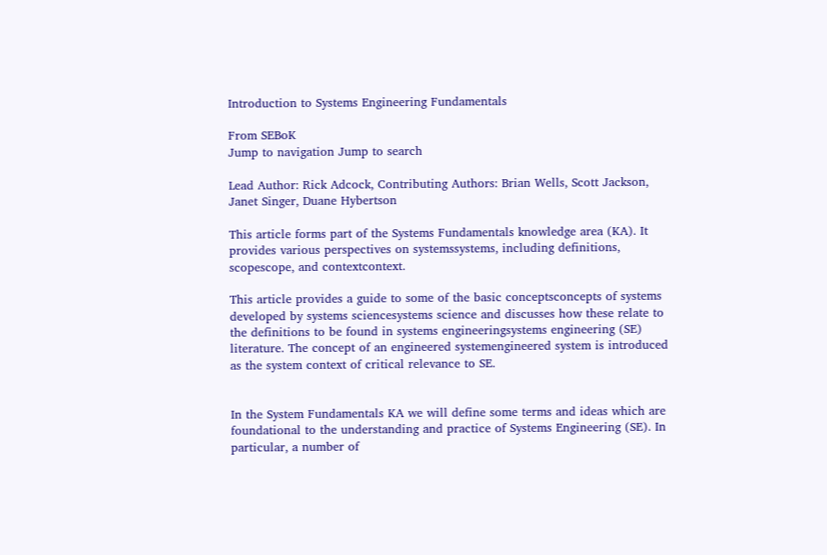Introduction to Systems Engineering Fundamentals

From SEBoK
Jump to navigation Jump to search

Lead Author: Rick Adcock, Contributing Authors: Brian Wells, Scott Jackson, Janet Singer, Duane Hybertson

This article forms part of the Systems Fundamentals knowledge area (KA). It provides various perspectives on systemssystems, including definitions, scopescope, and contextcontext.

This article provides a guide to some of the basic conceptsconcepts of systems developed by systems sciencesystems science and discusses how these relate to the definitions to be found in systems engineeringsystems engineering (SE) literature. The concept of an engineered systemengineered system is introduced as the system context of critical relevance to SE.


In the System Fundamentals KA we will define some terms and ideas which are foundational to the understanding and practice of Systems Engineering (SE). In particular, a number of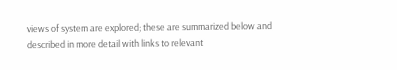views of system are explored; these are summarized below and described in more detail with links to relevant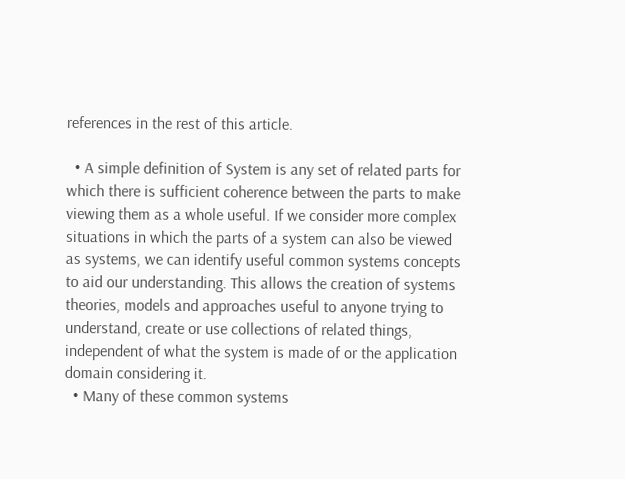references in the rest of this article.

  • A simple definition of System is any set of related parts for which there is sufficient coherence between the parts to make viewing them as a whole useful. If we consider more complex situations in which the parts of a system can also be viewed as systems, we can identify useful common systems concepts to aid our understanding. This allows the creation of systems theories, models and approaches useful to anyone trying to understand, create or use collections of related things, independent of what the system is made of or the application domain considering it.
  • Many of these common systems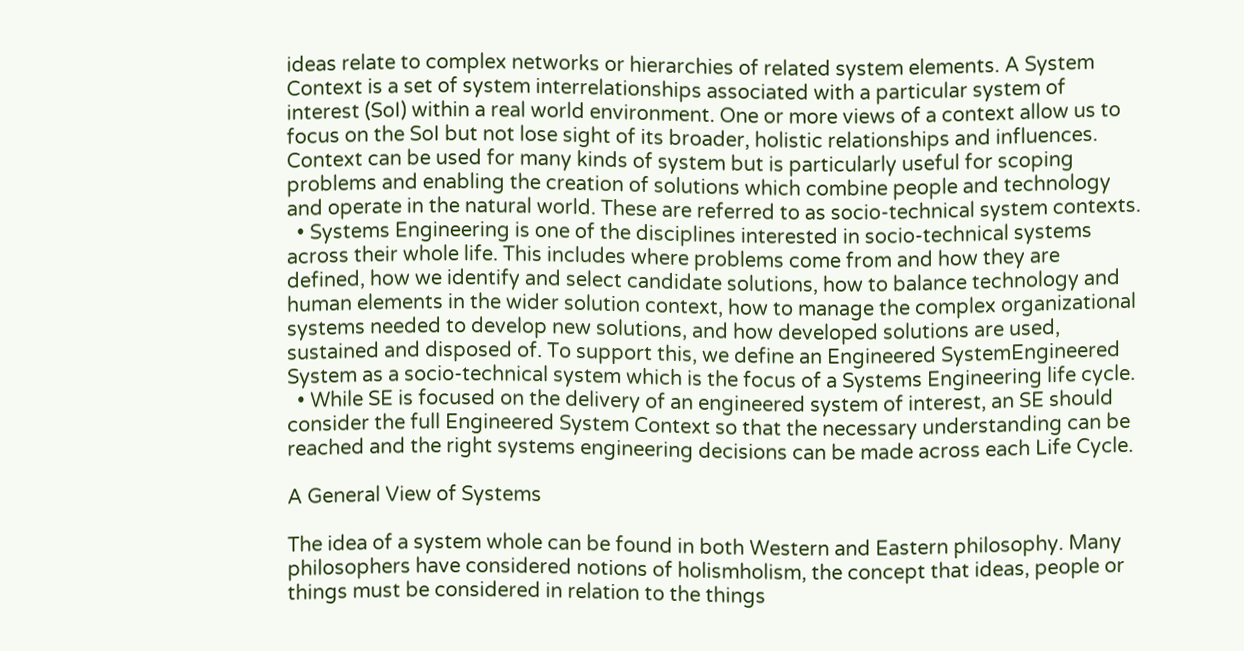ideas relate to complex networks or hierarchies of related system elements. A System Context is a set of system interrelationships associated with a particular system of interest (SoI) within a real world environment. One or more views of a context allow us to focus on the SoI but not lose sight of its broader, holistic relationships and influences. Context can be used for many kinds of system but is particularly useful for scoping problems and enabling the creation of solutions which combine people and technology and operate in the natural world. These are referred to as socio-technical system contexts.
  • Systems Engineering is one of the disciplines interested in socio-technical systems across their whole life. This includes where problems come from and how they are defined, how we identify and select candidate solutions, how to balance technology and human elements in the wider solution context, how to manage the complex organizational systems needed to develop new solutions, and how developed solutions are used, sustained and disposed of. To support this, we define an Engineered SystemEngineered System as a socio-technical system which is the focus of a Systems Engineering life cycle.
  • While SE is focused on the delivery of an engineered system of interest, an SE should consider the full Engineered System Context so that the necessary understanding can be reached and the right systems engineering decisions can be made across each Life Cycle.

A General View of Systems

The idea of a system whole can be found in both Western and Eastern philosophy. Many philosophers have considered notions of holismholism, the concept that ideas, people or things must be considered in relation to the things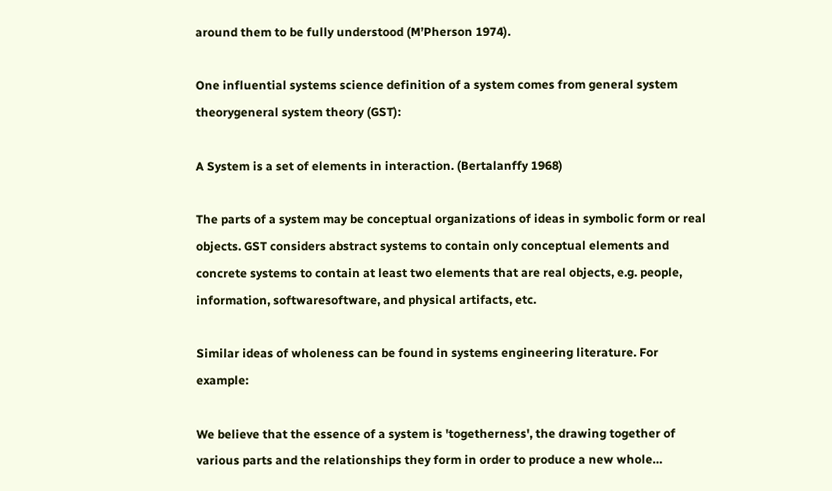around them to be fully understood (M’Pherson 1974).

One influential systems science definition of a system comes from general system theorygeneral system theory (GST):

A System is a set of elements in interaction. (Bertalanffy 1968)

The parts of a system may be conceptual organizations of ideas in symbolic form or real objects. GST considers abstract systems to contain only conceptual elements and concrete systems to contain at least two elements that are real objects, e.g. people, information, softwaresoftware, and physical artifacts, etc.

Similar ideas of wholeness can be found in systems engineering literature. For example:

We believe that the essence of a system is 'togetherness', the drawing together of various parts and the relationships they form in order to produce a new whole…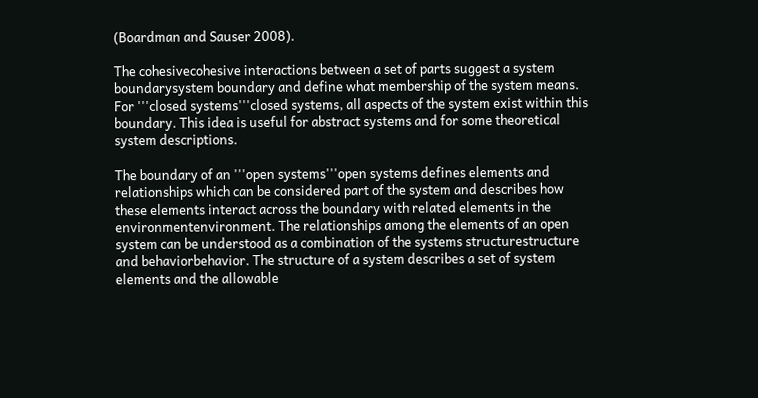(Boardman and Sauser 2008).

The cohesivecohesive interactions between a set of parts suggest a system boundarysystem boundary and define what membership of the system means. For '''closed systems'''closed systems, all aspects of the system exist within this boundary. This idea is useful for abstract systems and for some theoretical system descriptions.

The boundary of an '''open systems'''open systems defines elements and relationships which can be considered part of the system and describes how these elements interact across the boundary with related elements in the environmentenvironment. The relationships among the elements of an open system can be understood as a combination of the systems structurestructure and behaviorbehavior. The structure of a system describes a set of system elements and the allowable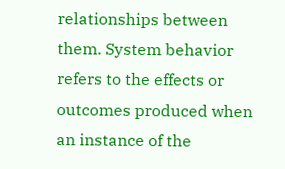relationships between them. System behavior refers to the effects or outcomes produced when an instance of the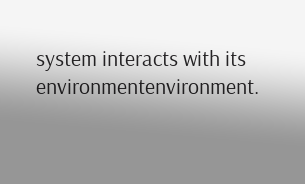system interacts with its environmentenvironment.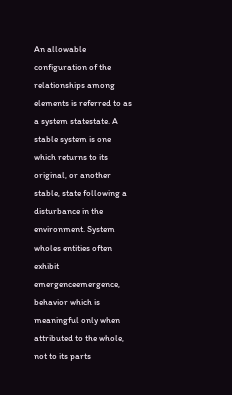An allowable configuration of the relationships among elements is referred to as a system statestate. A stable system is one which returns to its original, or another stable, state following a disturbance in the environment. System wholes entities often exhibit emergenceemergence, behavior which is meaningful only when attributed to the whole, not to its parts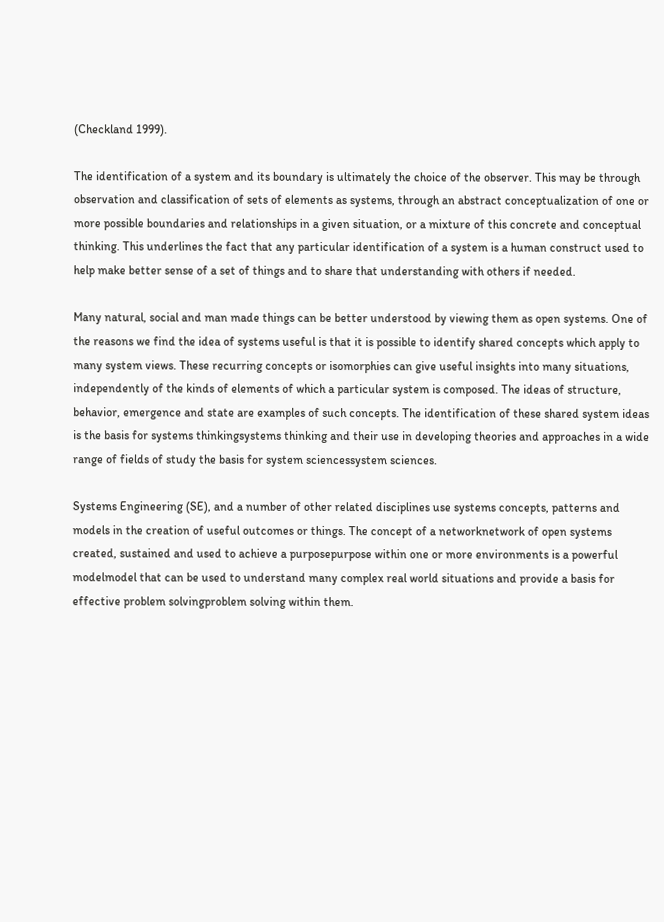(Checkland 1999).

The identification of a system and its boundary is ultimately the choice of the observer. This may be through observation and classification of sets of elements as systems, through an abstract conceptualization of one or more possible boundaries and relationships in a given situation, or a mixture of this concrete and conceptual thinking. This underlines the fact that any particular identification of a system is a human construct used to help make better sense of a set of things and to share that understanding with others if needed.

Many natural, social and man made things can be better understood by viewing them as open systems. One of the reasons we find the idea of systems useful is that it is possible to identify shared concepts which apply to many system views. These recurring concepts or isomorphies can give useful insights into many situations, independently of the kinds of elements of which a particular system is composed. The ideas of structure, behavior, emergence and state are examples of such concepts. The identification of these shared system ideas is the basis for systems thinkingsystems thinking and their use in developing theories and approaches in a wide range of fields of study the basis for system sciencessystem sciences.

Systems Engineering (SE), and a number of other related disciplines use systems concepts, patterns and models in the creation of useful outcomes or things. The concept of a networknetwork of open systems created, sustained and used to achieve a purposepurpose within one or more environments is a powerful modelmodel that can be used to understand many complex real world situations and provide a basis for effective problem solvingproblem solving within them.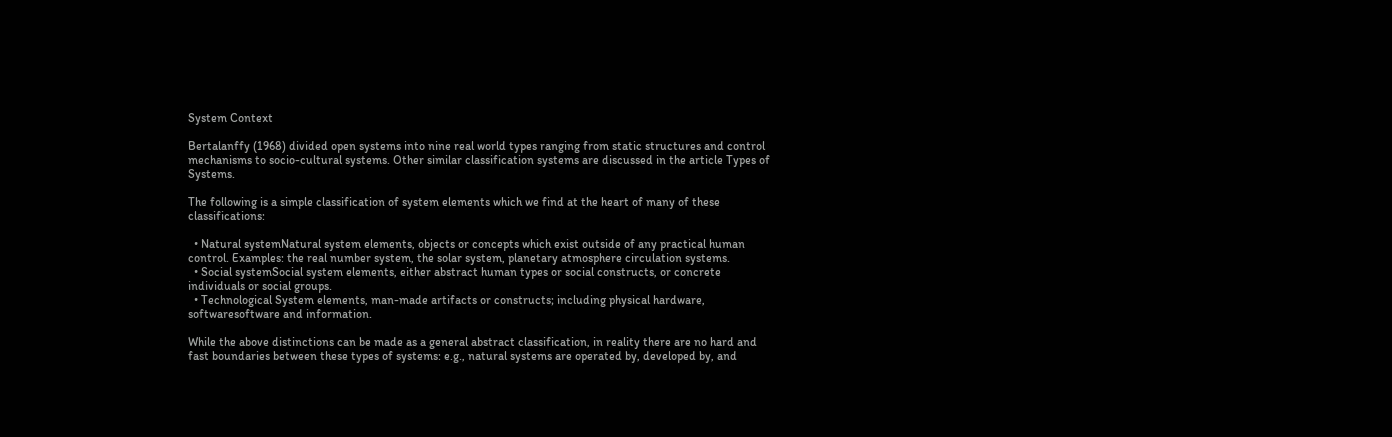System Context

Bertalanffy (1968) divided open systems into nine real world types ranging from static structures and control mechanisms to socio-cultural systems. Other similar classification systems are discussed in the article Types of Systems.

The following is a simple classification of system elements which we find at the heart of many of these classifications:

  • Natural systemNatural system elements, objects or concepts which exist outside of any practical human control. Examples: the real number system, the solar system, planetary atmosphere circulation systems.
  • Social systemSocial system elements, either abstract human types or social constructs, or concrete individuals or social groups.
  • Technological System elements, man-made artifacts or constructs; including physical hardware, softwaresoftware and information.

While the above distinctions can be made as a general abstract classification, in reality there are no hard and fast boundaries between these types of systems: e.g., natural systems are operated by, developed by, and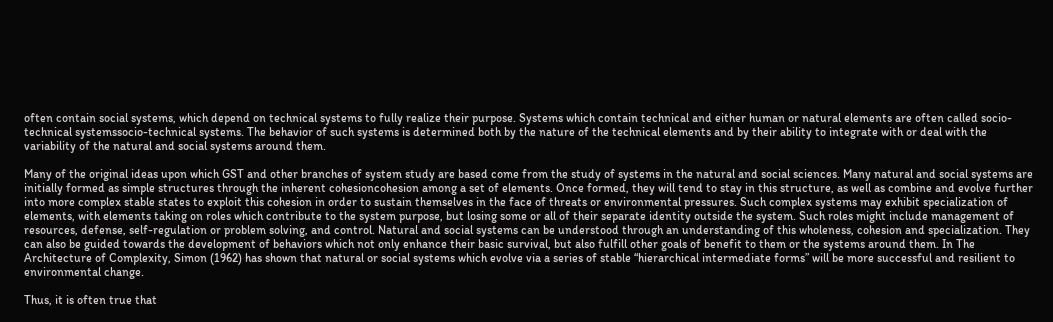often contain social systems, which depend on technical systems to fully realize their purpose. Systems which contain technical and either human or natural elements are often called socio-technical systemssocio-technical systems. The behavior of such systems is determined both by the nature of the technical elements and by their ability to integrate with or deal with the variability of the natural and social systems around them.

Many of the original ideas upon which GST and other branches of system study are based come from the study of systems in the natural and social sciences. Many natural and social systems are initially formed as simple structures through the inherent cohesioncohesion among a set of elements. Once formed, they will tend to stay in this structure, as well as combine and evolve further into more complex stable states to exploit this cohesion in order to sustain themselves in the face of threats or environmental pressures. Such complex systems may exhibit specialization of elements, with elements taking on roles which contribute to the system purpose, but losing some or all of their separate identity outside the system. Such roles might include management of resources, defense, self-regulation or problem solving, and control. Natural and social systems can be understood through an understanding of this wholeness, cohesion and specialization. They can also be guided towards the development of behaviors which not only enhance their basic survival, but also fulfill other goals of benefit to them or the systems around them. In The Architecture of Complexity, Simon (1962) has shown that natural or social systems which evolve via a series of stable “hierarchical intermediate forms” will be more successful and resilient to environmental change.

Thus, it is often true that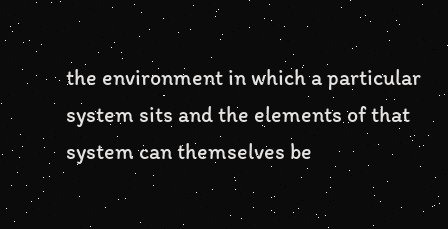the environment in which a particular system sits and the elements of that system can themselves be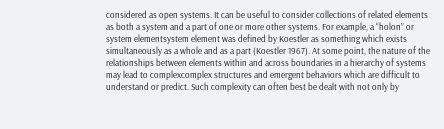considered as open systems. It can be useful to consider collections of related elements as both a system and a part of one or more other systems. For example, a “holon” or system elementsystem element was defined by Koestler as something which exists simultaneously as a whole and as a part (Koestler 1967). At some point, the nature of the relationships between elements within and across boundaries in a hierarchy of systems may lead to complexcomplex structures and emergent behaviors which are difficult to understand or predict. Such complexity can often best be dealt with not only by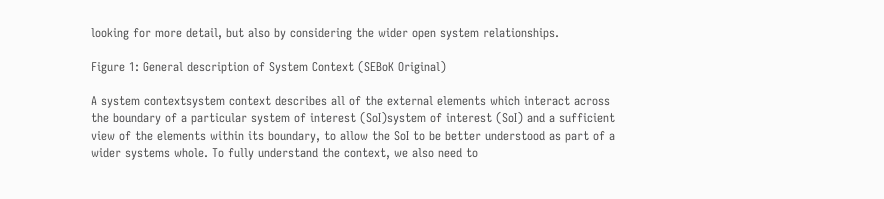looking for more detail, but also by considering the wider open system relationships.

Figure 1: General description of System Context (SEBoK Original)

A system contextsystem context describes all of the external elements which interact across the boundary of a particular system of interest (SoI)system of interest (SoI) and a sufficient view of the elements within its boundary, to allow the SoI to be better understood as part of a wider systems whole. To fully understand the context, we also need to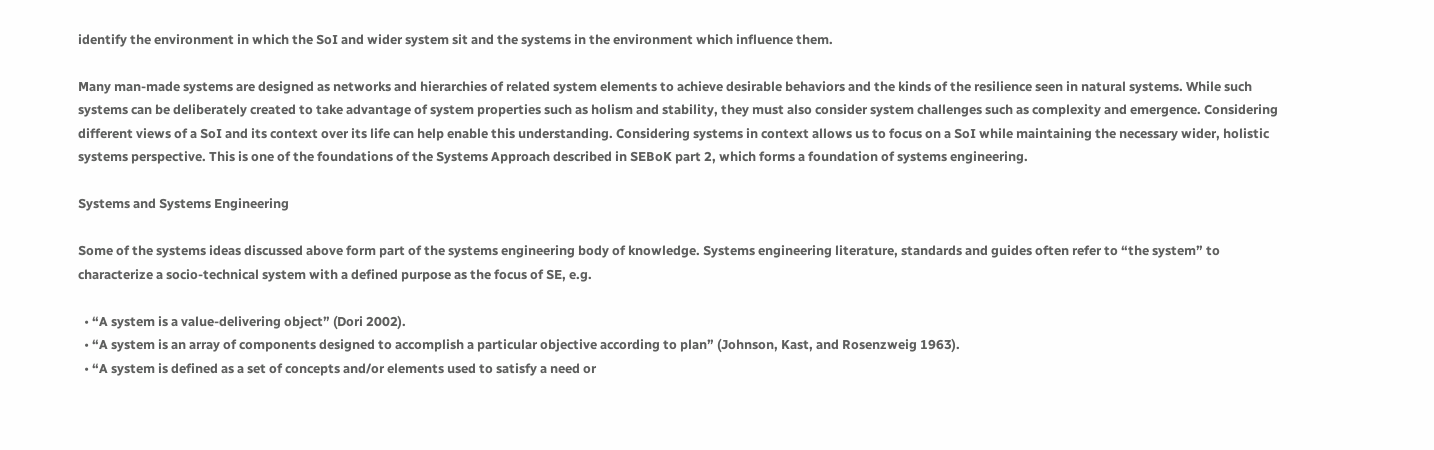identify the environment in which the SoI and wider system sit and the systems in the environment which influence them.

Many man-made systems are designed as networks and hierarchies of related system elements to achieve desirable behaviors and the kinds of the resilience seen in natural systems. While such systems can be deliberately created to take advantage of system properties such as holism and stability, they must also consider system challenges such as complexity and emergence. Considering different views of a SoI and its context over its life can help enable this understanding. Considering systems in context allows us to focus on a SoI while maintaining the necessary wider, holistic systems perspective. This is one of the foundations of the Systems Approach described in SEBoK part 2, which forms a foundation of systems engineering.

Systems and Systems Engineering

Some of the systems ideas discussed above form part of the systems engineering body of knowledge. Systems engineering literature, standards and guides often refer to “the system” to characterize a socio-technical system with a defined purpose as the focus of SE, e.g.

  • “A system is a value-delivering object” (Dori 2002).
  • “A system is an array of components designed to accomplish a particular objective according to plan” (Johnson, Kast, and Rosenzweig 1963).
  • “A system is defined as a set of concepts and/or elements used to satisfy a need or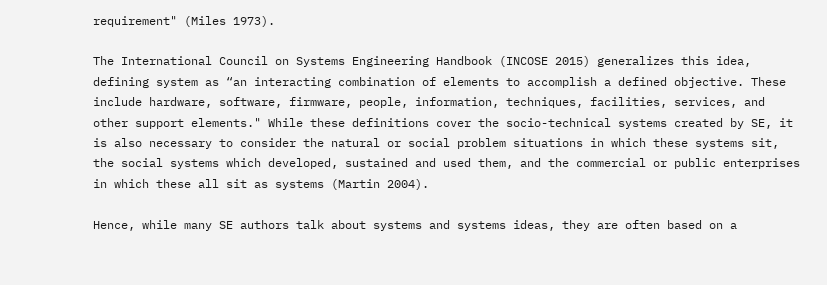requirement" (Miles 1973).

The International Council on Systems Engineering Handbook (INCOSE 2015) generalizes this idea, defining system as “an interacting combination of elements to accomplish a defined objective. These include hardware, software, firmware, people, information, techniques, facilities, services, and other support elements." While these definitions cover the socio-technical systems created by SE, it is also necessary to consider the natural or social problem situations in which these systems sit, the social systems which developed, sustained and used them, and the commercial or public enterprises in which these all sit as systems (Martin 2004).

Hence, while many SE authors talk about systems and systems ideas, they are often based on a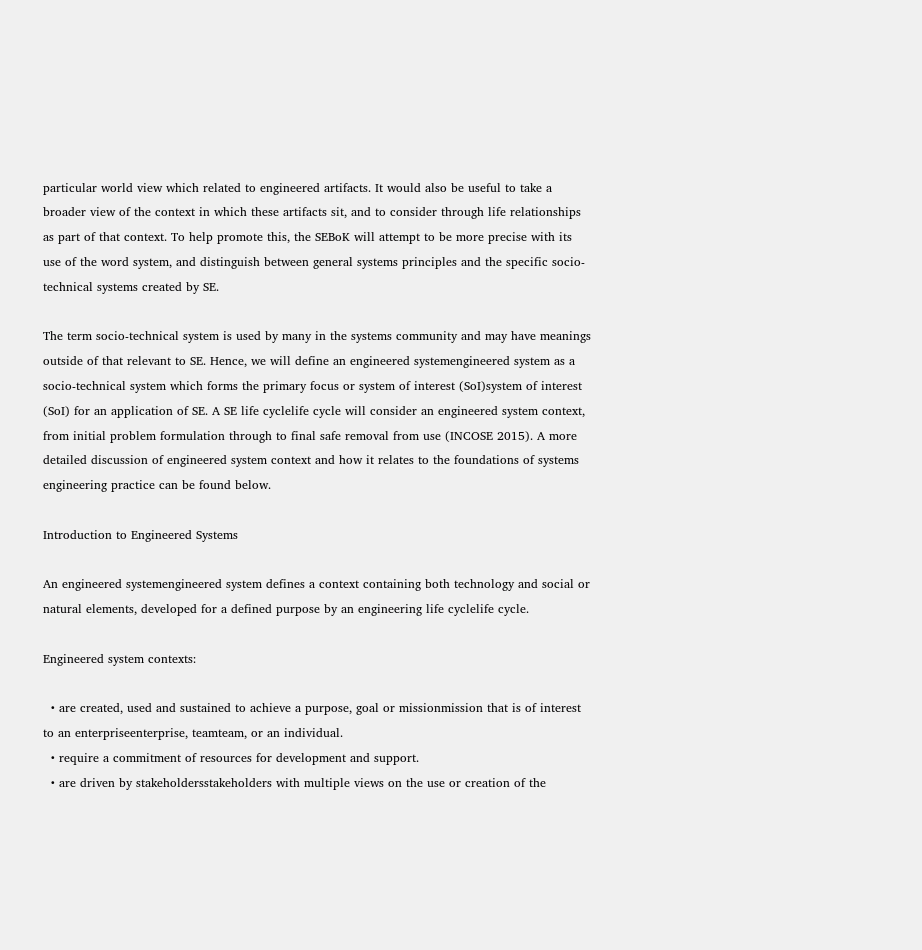particular world view which related to engineered artifacts. It would also be useful to take a broader view of the context in which these artifacts sit, and to consider through life relationships as part of that context. To help promote this, the SEBoK will attempt to be more precise with its use of the word system, and distinguish between general systems principles and the specific socio-technical systems created by SE.

The term socio-technical system is used by many in the systems community and may have meanings outside of that relevant to SE. Hence, we will define an engineered systemengineered system as a socio-technical system which forms the primary focus or system of interest (SoI)system of interest (SoI) for an application of SE. A SE life cyclelife cycle will consider an engineered system context, from initial problem formulation through to final safe removal from use (INCOSE 2015). A more detailed discussion of engineered system context and how it relates to the foundations of systems engineering practice can be found below.

Introduction to Engineered Systems

An engineered systemengineered system defines a context containing both technology and social or natural elements, developed for a defined purpose by an engineering life cyclelife cycle.

Engineered system contexts:

  • are created, used and sustained to achieve a purpose, goal or missionmission that is of interest to an enterpriseenterprise, teamteam, or an individual.
  • require a commitment of resources for development and support.
  • are driven by stakeholdersstakeholders with multiple views on the use or creation of the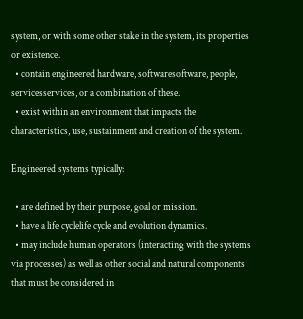system, or with some other stake in the system, its properties or existence.
  • contain engineered hardware, softwaresoftware, people, servicesservices, or a combination of these.
  • exist within an environment that impacts the characteristics, use, sustainment and creation of the system.

Engineered systems typically:

  • are defined by their purpose, goal or mission.
  • have a life cyclelife cycle and evolution dynamics.
  • may include human operators (interacting with the systems via processes) as well as other social and natural components that must be considered in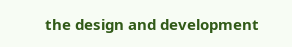the design and development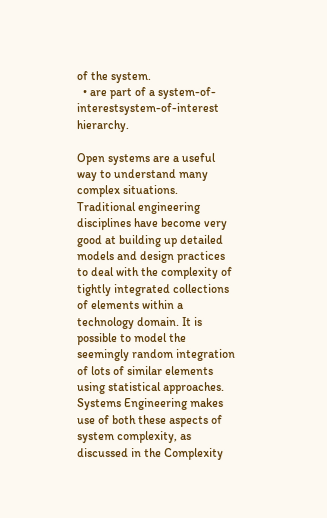of the system.
  • are part of a system-of-interestsystem-of-interest hierarchy.

Open systems are a useful way to understand many complex situations. Traditional engineering disciplines have become very good at building up detailed models and design practices to deal with the complexity of tightly integrated collections of elements within a technology domain. It is possible to model the seemingly random integration of lots of similar elements using statistical approaches. Systems Engineering makes use of both these aspects of system complexity, as discussed in the Complexity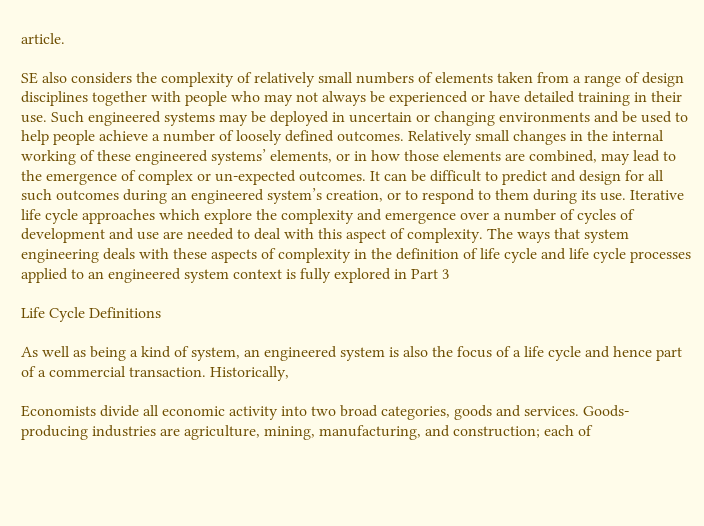article.

SE also considers the complexity of relatively small numbers of elements taken from a range of design disciplines together with people who may not always be experienced or have detailed training in their use. Such engineered systems may be deployed in uncertain or changing environments and be used to help people achieve a number of loosely defined outcomes. Relatively small changes in the internal working of these engineered systems’ elements, or in how those elements are combined, may lead to the emergence of complex or un-expected outcomes. It can be difficult to predict and design for all such outcomes during an engineered system’s creation, or to respond to them during its use. Iterative life cycle approaches which explore the complexity and emergence over a number of cycles of development and use are needed to deal with this aspect of complexity. The ways that system engineering deals with these aspects of complexity in the definition of life cycle and life cycle processes applied to an engineered system context is fully explored in Part 3

Life Cycle Definitions

As well as being a kind of system, an engineered system is also the focus of a life cycle and hence part of a commercial transaction. Historically,

Economists divide all economic activity into two broad categories, goods and services. Goods-producing industries are agriculture, mining, manufacturing, and construction; each of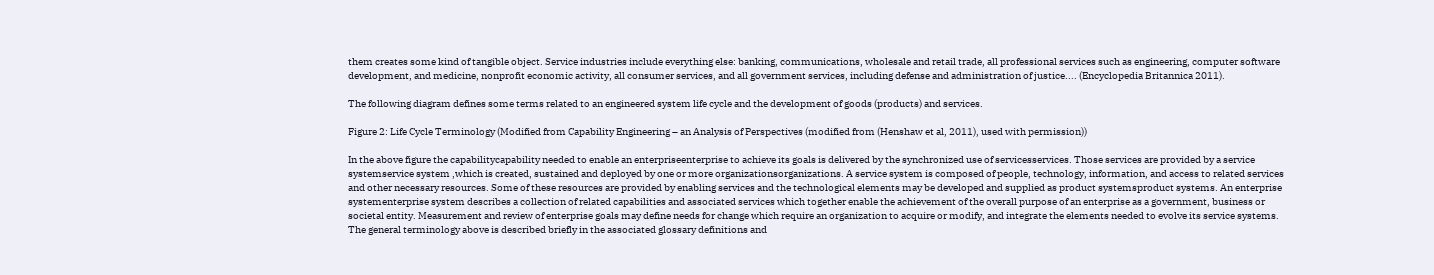them creates some kind of tangible object. Service industries include everything else: banking, communications, wholesale and retail trade, all professional services such as engineering, computer software development, and medicine, nonprofit economic activity, all consumer services, and all government services, including defense and administration of justice.... (Encyclopedia Britannica 2011).

The following diagram defines some terms related to an engineered system life cycle and the development of goods (products) and services.

Figure 2: Life Cycle Terminology (Modified from Capability Engineering – an Analysis of Perspectives (modified from (Henshaw et al, 2011), used with permission))

In the above figure the capabilitycapability needed to enable an enterpriseenterprise to achieve its goals is delivered by the synchronized use of servicesservices. Those services are provided by a service systemservice system ,which is created, sustained and deployed by one or more organizationsorganizations. A service system is composed of people, technology, information, and access to related services and other necessary resources. Some of these resources are provided by enabling services and the technological elements may be developed and supplied as product systemsproduct systems. An enterprise systementerprise system describes a collection of related capabilities and associated services which together enable the achievement of the overall purpose of an enterprise as a government, business or societal entity. Measurement and review of enterprise goals may define needs for change which require an organization to acquire or modify, and integrate the elements needed to evolve its service systems. The general terminology above is described briefly in the associated glossary definitions and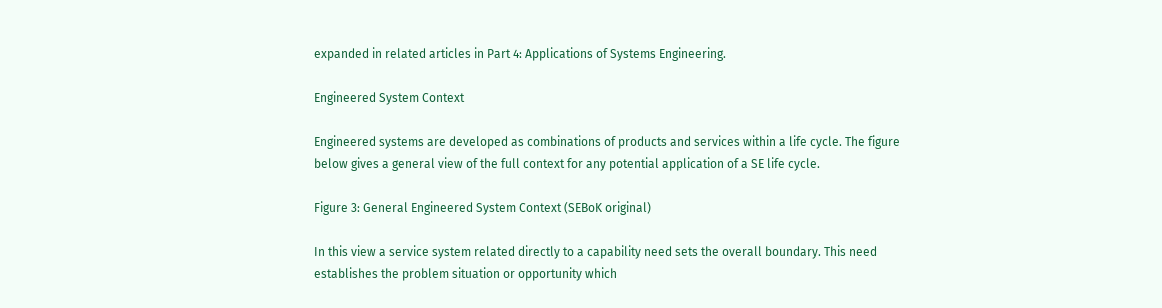expanded in related articles in Part 4: Applications of Systems Engineering.

Engineered System Context

Engineered systems are developed as combinations of products and services within a life cycle. The figure below gives a general view of the full context for any potential application of a SE life cycle.

Figure 3: General Engineered System Context (SEBoK original)

In this view a service system related directly to a capability need sets the overall boundary. This need establishes the problem situation or opportunity which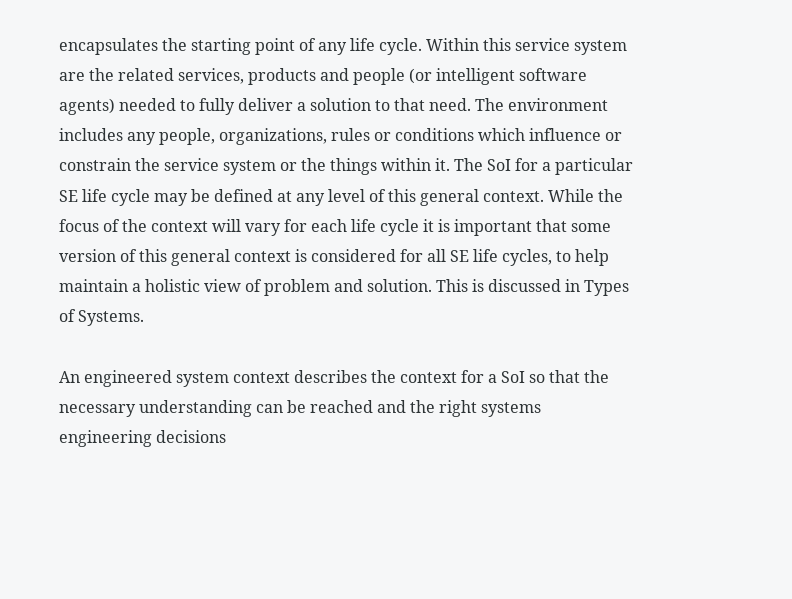encapsulates the starting point of any life cycle. Within this service system are the related services, products and people (or intelligent software agents) needed to fully deliver a solution to that need. The environment includes any people, organizations, rules or conditions which influence or constrain the service system or the things within it. The SoI for a particular SE life cycle may be defined at any level of this general context. While the focus of the context will vary for each life cycle it is important that some version of this general context is considered for all SE life cycles, to help maintain a holistic view of problem and solution. This is discussed in Types of Systems.

An engineered system context describes the context for a SoI so that the necessary understanding can be reached and the right systems engineering decisions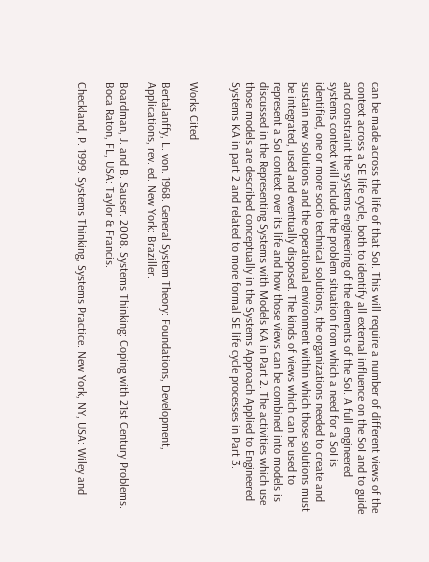can be made across the life of that SoI. This will require a number of different views of the context across a SE life cycle, both to identify all external influence on the SoI and to guide and constraint the systems engineering of the elements of the SoI. A full engineered systems context will include the problem situation from which a need for a SoI is identified, one or more socio technical solutions, the organizations needed to create and sustain new solutions and the operational environment within which those solutions must be integrated, used and eventually disposed. The kinds of views which can be used to represent a SoI context over its life and how those views can be combined into models is discussed in the Representing Systems with Models KA in Part 2. The activities which use those models are described conceptually in the Systems Approach Applied to Engineered Systems KA in part 2 and related to more formal SE life cycle processes in Part 3.


Works Cited

Bertalanffy, L. von. 1968. General System Theory: Foundations, Development, Applications, rev. ed. New York: Braziller.

Boardman, J. and B. Sauser. 2008. Systems Thinking: Coping with 21st Century Problems. Boca Raton, FL, USA: Taylor & Francis.

Checkland, P. 1999. Systems Thinking, Systems Practice. New York, NY, USA: Wiley and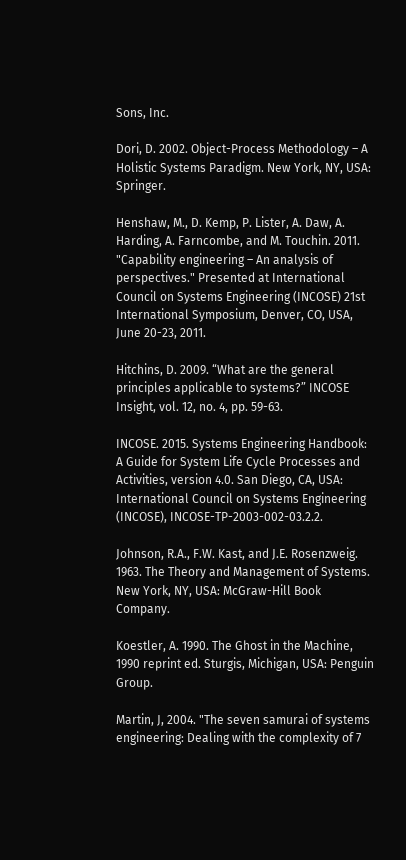Sons, Inc.

Dori, D. 2002. Object-Process Methodology – A Holistic Systems Paradigm. New York, NY, USA: Springer.

Henshaw, M., D. Kemp, P. Lister, A. Daw, A. Harding, A. Farncombe, and M. Touchin. 2011. "Capability engineering – An analysis of perspectives." Presented at International Council on Systems Engineering (INCOSE) 21st International Symposium, Denver, CO, USA, June 20-23, 2011.

Hitchins, D. 2009. “What are the general principles applicable to systems?” INCOSE Insight, vol. 12, no. 4, pp. 59-63.

INCOSE. 2015. Systems Engineering Handbook: A Guide for System Life Cycle Processes and Activities, version 4.0. San Diego, CA, USA: International Council on Systems Engineering (INCOSE), INCOSE-TP-2003-002-03.2.2.

Johnson, R.A., F.W. Kast, and J.E. Rosenzweig. 1963. The Theory and Management of Systems. New York, NY, USA: McGraw-Hill Book Company.

Koestler, A. 1990. The Ghost in the Machine, 1990 reprint ed. Sturgis, Michigan, USA: Penguin Group.

Martin, J, 2004. "The seven samurai of systems engineering: Dealing with the complexity of 7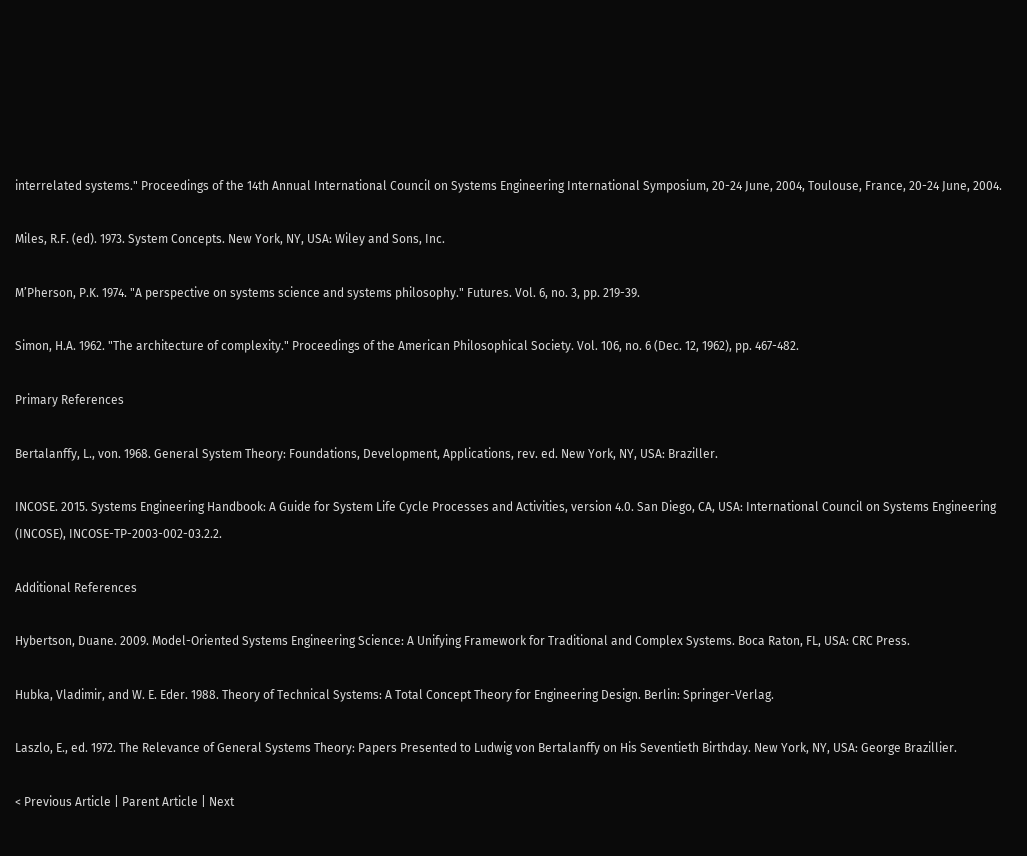interrelated systems." Proceedings of the 14th Annual International Council on Systems Engineering International Symposium, 20-24 June, 2004, Toulouse, France, 20-24 June, 2004.

Miles, R.F. (ed). 1973. System Concepts. New York, NY, USA: Wiley and Sons, Inc.

M’Pherson, P.K. 1974. "A perspective on systems science and systems philosophy." Futures. Vol. 6, no. 3, pp. 219-39.

Simon, H.A. 1962. "The architecture of complexity." Proceedings of the American Philosophical Society. Vol. 106, no. 6 (Dec. 12, 1962), pp. 467-482.

Primary References

Bertalanffy, L., von. 1968. General System Theory: Foundations, Development, Applications, rev. ed. New York, NY, USA: Braziller.

INCOSE. 2015. Systems Engineering Handbook: A Guide for System Life Cycle Processes and Activities, version 4.0. San Diego, CA, USA: International Council on Systems Engineering (INCOSE), INCOSE-TP-2003-002-03.2.2.

Additional References

Hybertson, Duane. 2009. Model-Oriented Systems Engineering Science: A Unifying Framework for Traditional and Complex Systems. Boca Raton, FL, USA: CRC Press.

Hubka, Vladimir, and W. E. Eder. 1988. Theory of Technical Systems: A Total Concept Theory for Engineering Design. Berlin: Springer-Verlag.

Laszlo, E., ed. 1972. The Relevance of General Systems Theory: Papers Presented to Ludwig von Bertalanffy on His Seventieth Birthday. New York, NY, USA: George Brazillier.

< Previous Article | Parent Article | Next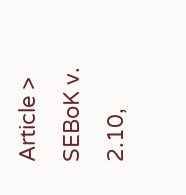Article >
SEBoK v. 2.10,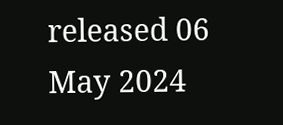released 06 May 2024